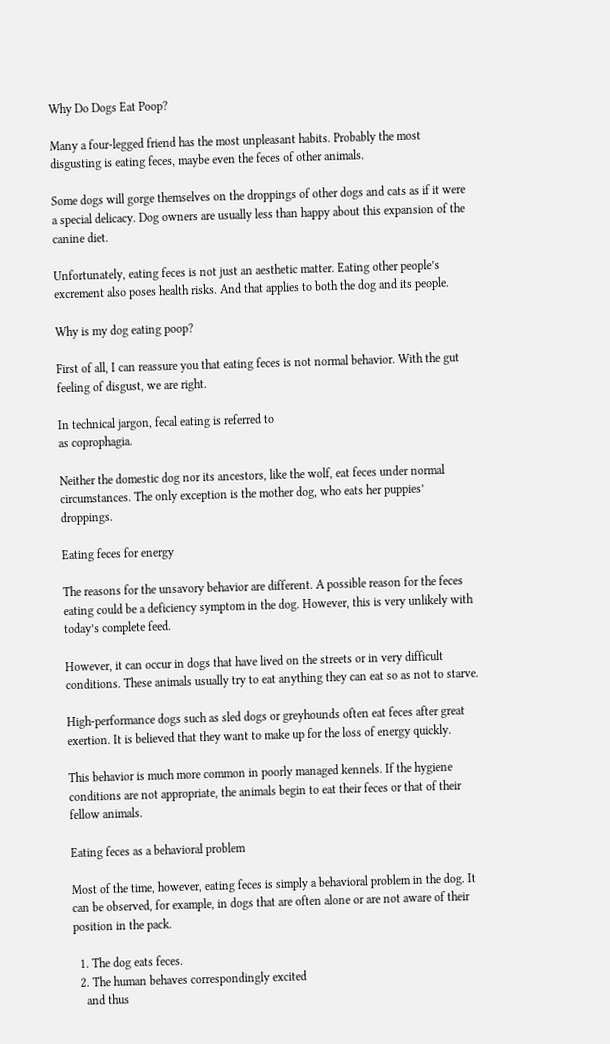Why Do Dogs Eat Poop?

Many a four-legged friend has the most unpleasant habits. Probably the most disgusting is eating feces, maybe even the feces of other animals.

Some dogs will gorge themselves on the droppings of other dogs and cats as if it were a special delicacy. Dog owners are usually less than happy about this expansion of the canine diet.

Unfortunately, eating feces is not just an aesthetic matter. Eating other people’s excrement also poses health risks. And that applies to both the dog and its people.

Why is my dog eating poop?

First of all, I can reassure you that eating feces is not normal behavior. With the gut feeling of disgust, we are right.

In technical jargon, fecal eating is referred to
as coprophagia.

Neither the domestic dog nor its ancestors, like the wolf, eat feces under normal circumstances. The only exception is the mother dog, who eats her puppies’ droppings.

Eating feces for energy

The reasons for the unsavory behavior are different. A possible reason for the feces eating could be a deficiency symptom in the dog. However, this is very unlikely with today’s complete feed.

However, it can occur in dogs that have lived on the streets or in very difficult conditions. These animals usually try to eat anything they can eat so as not to starve.

High-performance dogs such as sled dogs or greyhounds often eat feces after great exertion. It is believed that they want to make up for the loss of energy quickly.

This behavior is much more common in poorly managed kennels. If the hygiene conditions are not appropriate, the animals begin to eat their feces or that of their fellow animals.

Eating feces as a behavioral problem

Most of the time, however, eating feces is simply a behavioral problem in the dog. It can be observed, for example, in dogs that are often alone or are not aware of their position in the pack.

  1. The dog eats feces.
  2. The human behaves correspondingly excited
    and thus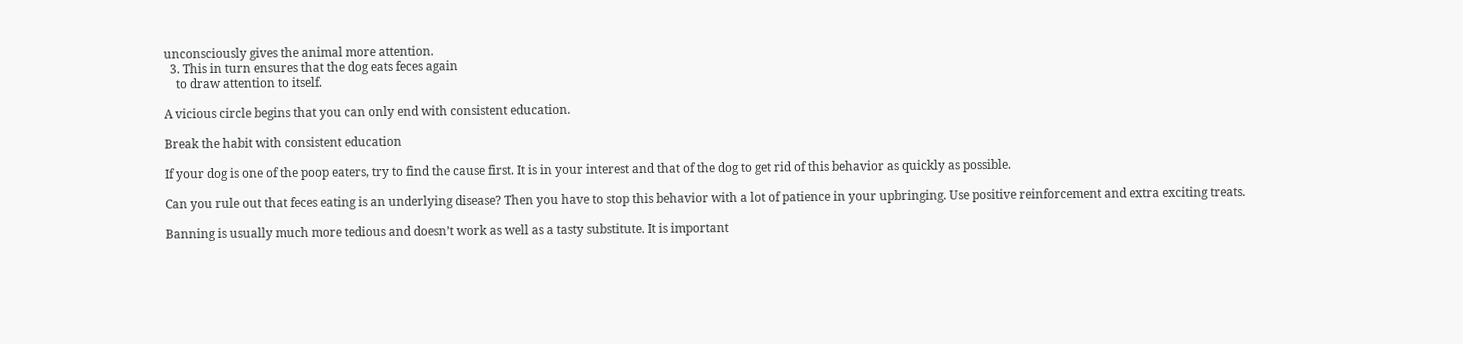unconsciously gives the animal more attention.
  3. This in turn ensures that the dog eats feces again
    to draw attention to itself.

A vicious circle begins that you can only end with consistent education.

Break the habit with consistent education

If your dog is one of the poop eaters, try to find the cause first. It is in your interest and that of the dog to get rid of this behavior as quickly as possible.

Can you rule out that feces eating is an underlying disease? Then you have to stop this behavior with a lot of patience in your upbringing. Use positive reinforcement and extra exciting treats.

Banning is usually much more tedious and doesn’t work as well as a tasty substitute. It is important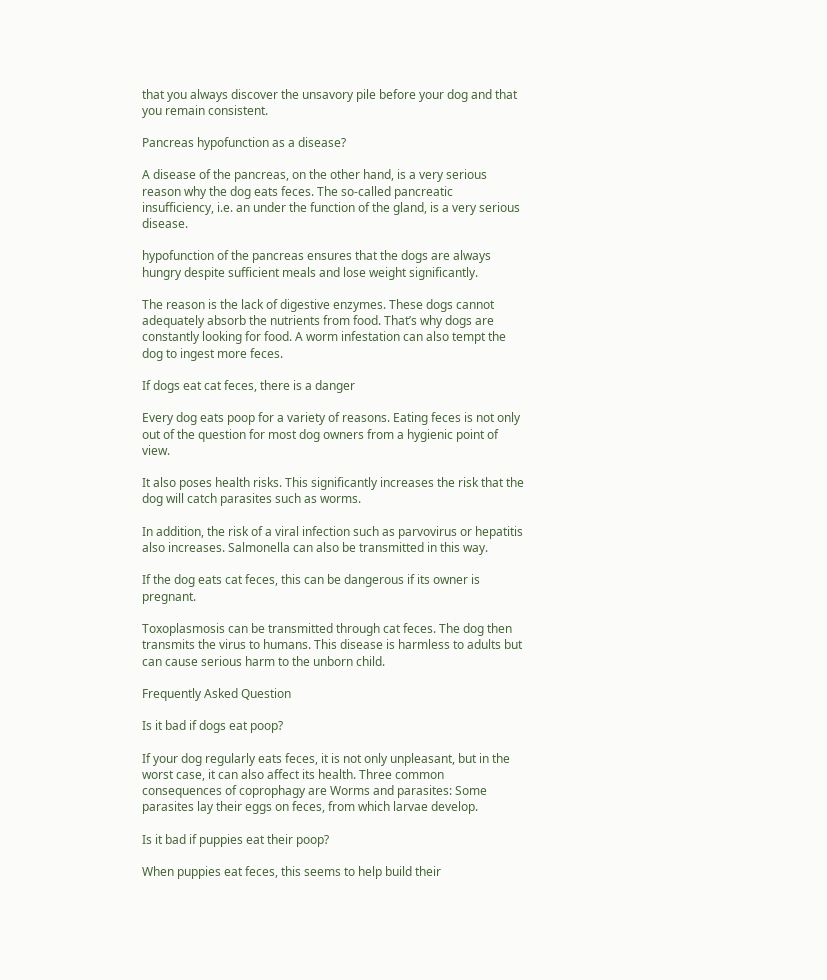that you always discover the unsavory pile before your dog and that you remain consistent.

Pancreas hypofunction as a disease?

A disease of the pancreas, on the other hand, is a very serious reason why the dog eats feces. The so-called pancreatic insufficiency, i.e. an under the function of the gland, is a very serious disease.

hypofunction of the pancreas ensures that the dogs are always hungry despite sufficient meals and lose weight significantly.

The reason is the lack of digestive enzymes. These dogs cannot adequately absorb the nutrients from food. That’s why dogs are constantly looking for food. A worm infestation can also tempt the dog to ingest more feces.

If dogs eat cat feces, there is a danger

Every dog eats poop for a variety of reasons. Eating feces is not only out of the question for most dog owners from a hygienic point of view.

It also poses health risks. This significantly increases the risk that the dog will catch parasites such as worms.

In addition, the risk of a viral infection such as parvovirus or hepatitis also increases. Salmonella can also be transmitted in this way.

If the dog eats cat feces, this can be dangerous if its owner is pregnant.

Toxoplasmosis can be transmitted through cat feces. The dog then transmits the virus to humans. This disease is harmless to adults but can cause serious harm to the unborn child.

Frequently Asked Question

Is it bad if dogs eat poop?

If your dog regularly eats feces, it is not only unpleasant, but in the worst case, it can also affect its health. Three common consequences of coprophagy are Worms and parasites: Some parasites lay their eggs on feces, from which larvae develop.

Is it bad if puppies eat their poop?

When puppies eat feces, this seems to help build their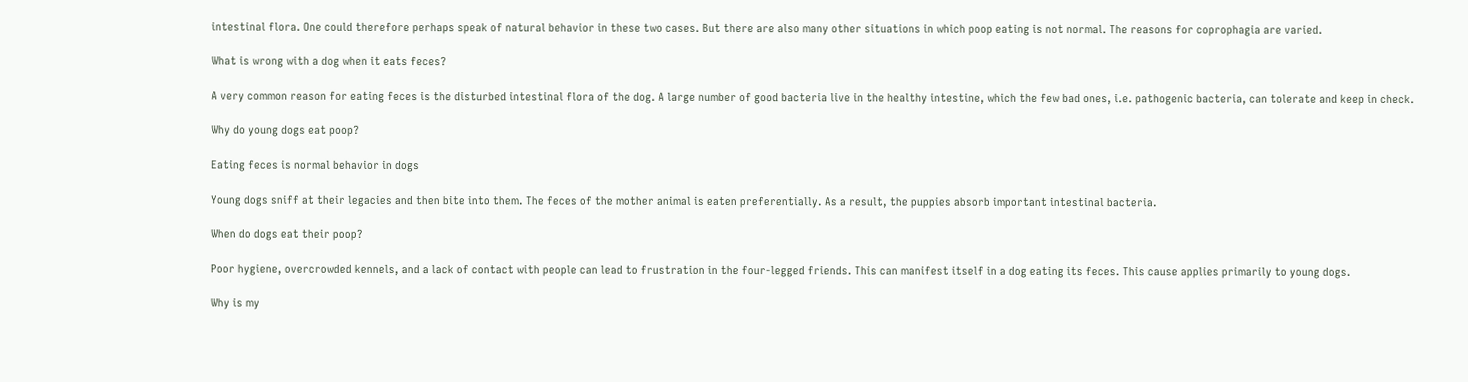intestinal flora. One could therefore perhaps speak of natural behavior in these two cases. But there are also many other situations in which poop eating is not normal. The reasons for coprophagia are varied.

What is wrong with a dog when it eats feces?

A very common reason for eating feces is the disturbed intestinal flora of the dog. A large number of good bacteria live in the healthy intestine, which the few bad ones, i.e. pathogenic bacteria, can tolerate and keep in check.

Why do young dogs eat poop?

Eating feces is normal behavior in dogs

Young dogs sniff at their legacies and then bite into them. The feces of the mother animal is eaten preferentially. As a result, the puppies absorb important intestinal bacteria.

When do dogs eat their poop?

Poor hygiene, overcrowded kennels, and a lack of contact with people can lead to frustration in the four-legged friends. This can manifest itself in a dog eating its feces. This cause applies primarily to young dogs.

Why is my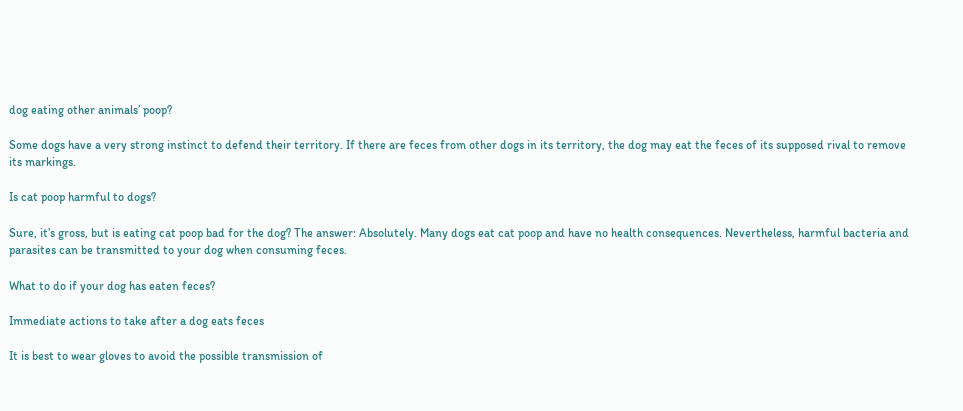dog eating other animals’ poop?

Some dogs have a very strong instinct to defend their territory. If there are feces from other dogs in its territory, the dog may eat the feces of its supposed rival to remove its markings.

Is cat poop harmful to dogs?

Sure, it’s gross, but is eating cat poop bad for the dog? The answer: Absolutely. Many dogs eat cat poop and have no health consequences. Nevertheless, harmful bacteria and parasites can be transmitted to your dog when consuming feces.

What to do if your dog has eaten feces?

Immediate actions to take after a dog eats feces

It is best to wear gloves to avoid the possible transmission of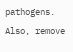pathogens. Also, remove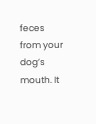feces from your dog’s mouth. It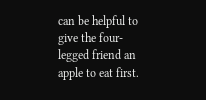can be helpful to give the four-legged friend an apple to eat first.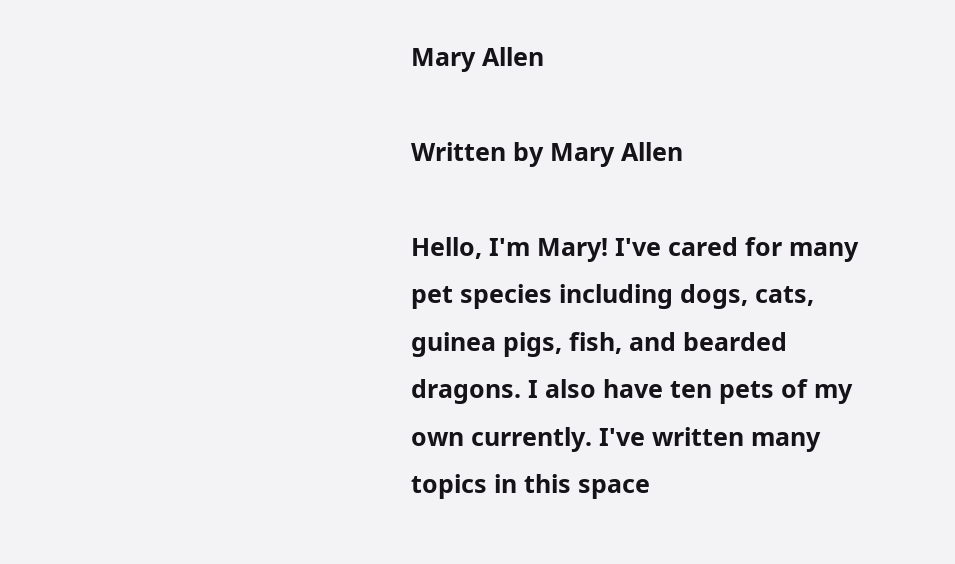Mary Allen

Written by Mary Allen

Hello, I'm Mary! I've cared for many pet species including dogs, cats, guinea pigs, fish, and bearded dragons. I also have ten pets of my own currently. I've written many topics in this space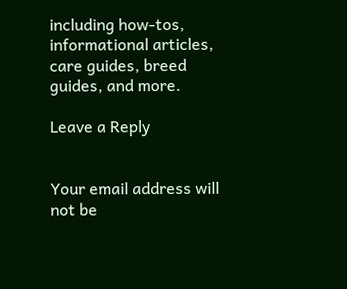including how-tos, informational articles, care guides, breed guides, and more.

Leave a Reply


Your email address will not be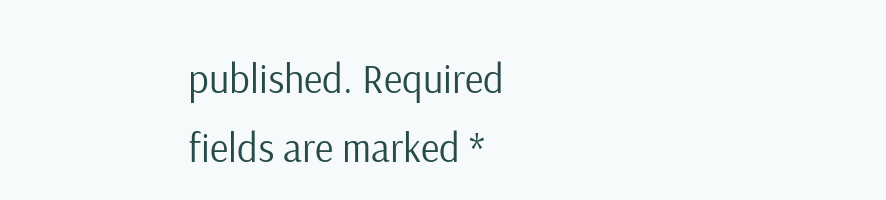published. Required fields are marked *